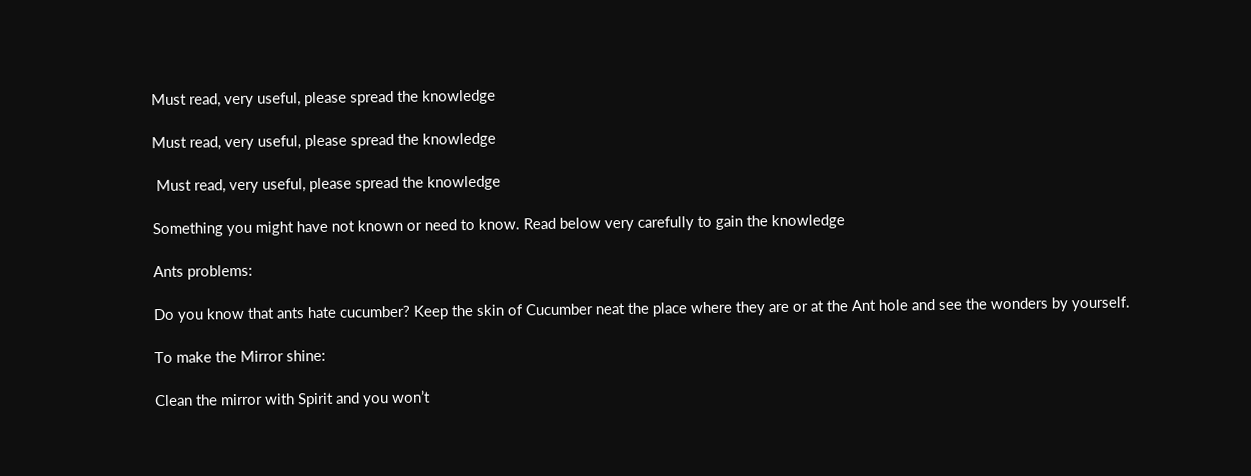Must read, very useful, please spread the knowledge

Must read, very useful, please spread the knowledge

 Must read, very useful, please spread the knowledge

Something you might have not known or need to know. Read below very carefully to gain the knowledge

Ants problems:

Do you know that ants hate cucumber? Keep the skin of Cucumber neat the place where they are or at the Ant hole and see the wonders by yourself.

To make the Mirror shine:

Clean the mirror with Spirit and you won’t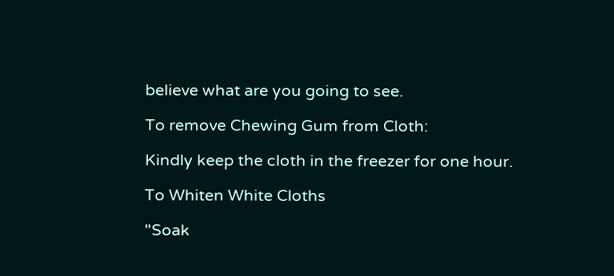believe what are you going to see.

To remove Chewing Gum from Cloth:

Kindly keep the cloth in the freezer for one hour.

To Whiten White Cloths

"Soak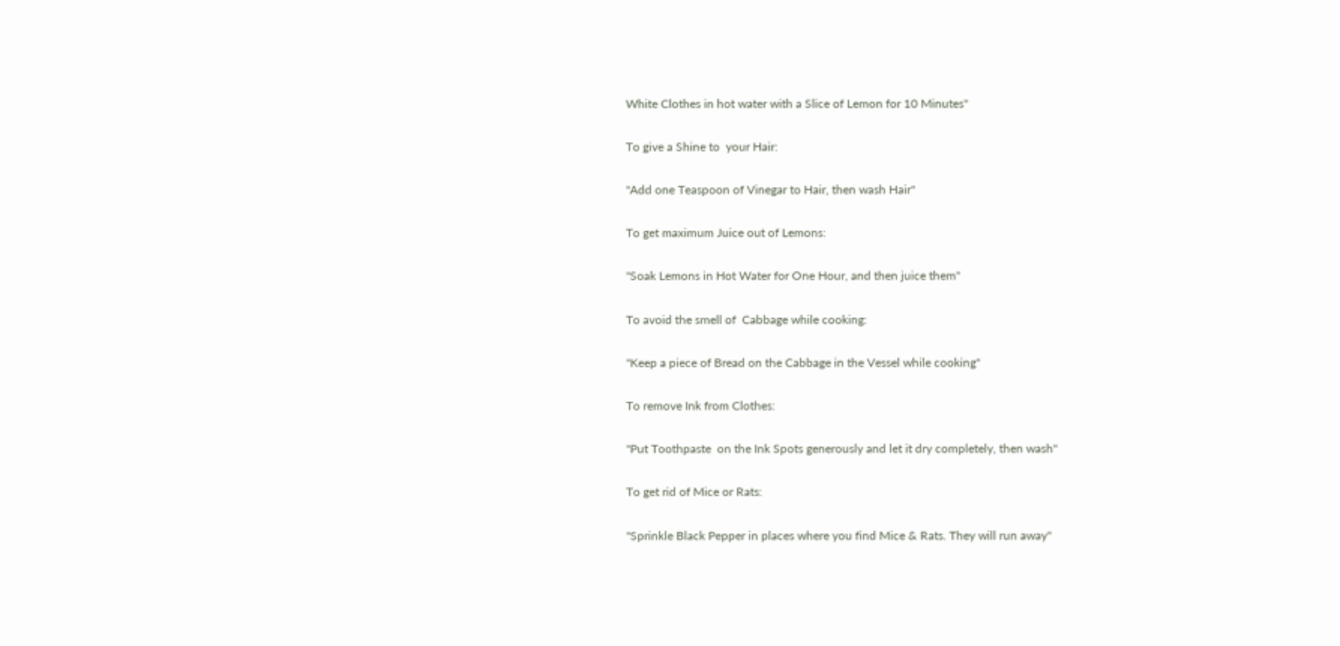White Clothes in hot water with a Slice of Lemon for 10 Minutes"

To give a Shine to  your Hair:

"Add one Teaspoon of Vinegar to Hair, then wash Hair"

To get maximum Juice out of Lemons:

"Soak Lemons in Hot Water for One Hour, and then juice them"

To avoid the smell of  Cabbage while cooking:

"Keep a piece of Bread on the Cabbage in the Vessel while cooking"

To remove Ink from Clothes:

"Put Toothpaste  on the Ink Spots generously and let it dry completely, then wash"

To get rid of Mice or Rats:

"Sprinkle Black Pepper in places where you find Mice & Rats. They will run away"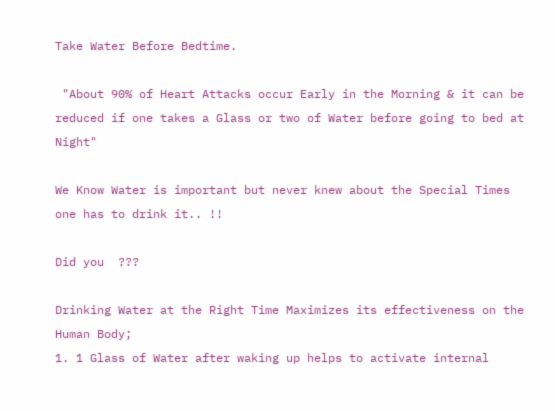Take Water Before Bedtime.

 "About 90% of Heart Attacks occur Early in the Morning & it can be reduced if one takes a Glass or two of Water before going to bed at Night"

We Know Water is important but never knew about the Special Times one has to drink it.. !!

Did you  ???

Drinking Water at the Right Time Maximizes its effectiveness on the  Human Body;
1. 1 Glass of Water after waking up helps to activate internal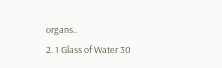organs..
2. 1 Glass of Water 30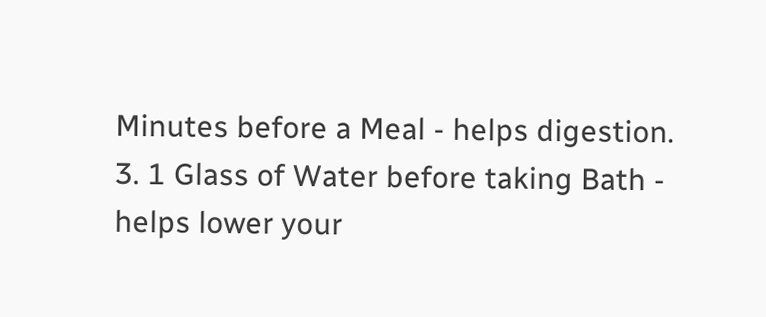Minutes before a Meal - helps digestion.
3. 1 Glass of Water before taking Bath - helps lower your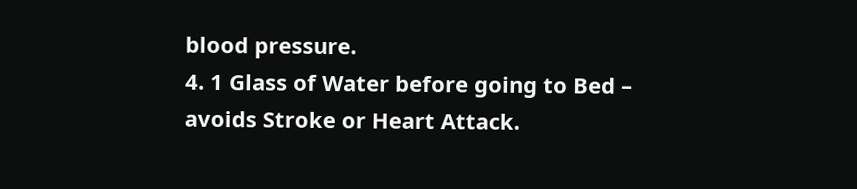blood pressure.
4. 1 Glass of Water before going to Bed – avoids Stroke or Heart Attack.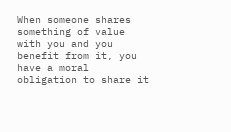When someone shares something of value with you and you benefit from it, you have a moral obligation to share it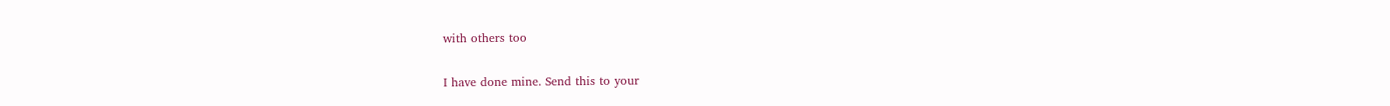with others too

I have done mine. Send this to your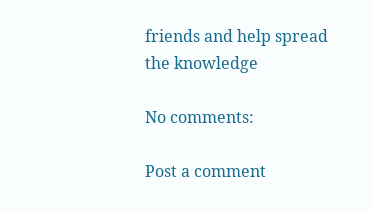friends and help spread the knowledge

No comments:

Post a comment